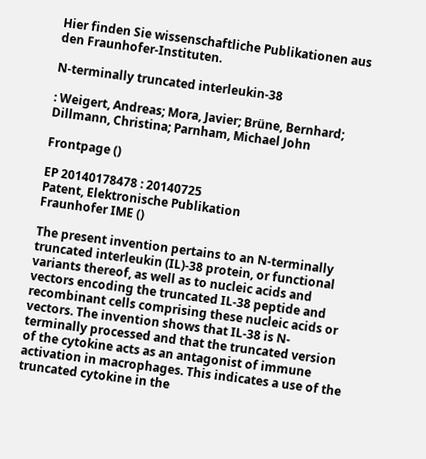Hier finden Sie wissenschaftliche Publikationen aus den Fraunhofer-Instituten.

N-terminally truncated interleukin-38

: Weigert, Andreas; Mora, Javier; Brüne, Bernhard; Dillmann, Christina; Parnham, Michael John

Frontpage ()

EP 20140178478 : 20140725
Patent, Elektronische Publikation
Fraunhofer IME ()

The present invention pertains to an N-terminally truncated interleukin (IL)-38 protein, or functional variants thereof, as well as to nucleic acids and vectors encoding the truncated IL-38 peptide and recombinant cells comprising these nucleic acids or vectors. The invention shows that IL-38 is N-terminally processed and that the truncated version of the cytokine acts as an antagonist of immune activation in macrophages. This indicates a use of the truncated cytokine in the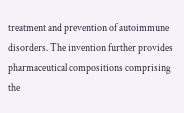treatment and prevention of autoimmune disorders. The invention further provides pharmaceutical compositions comprising the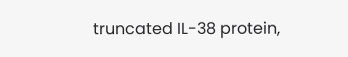truncated IL-38 protein,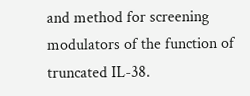and method for screening modulators of the function of truncated IL-38.